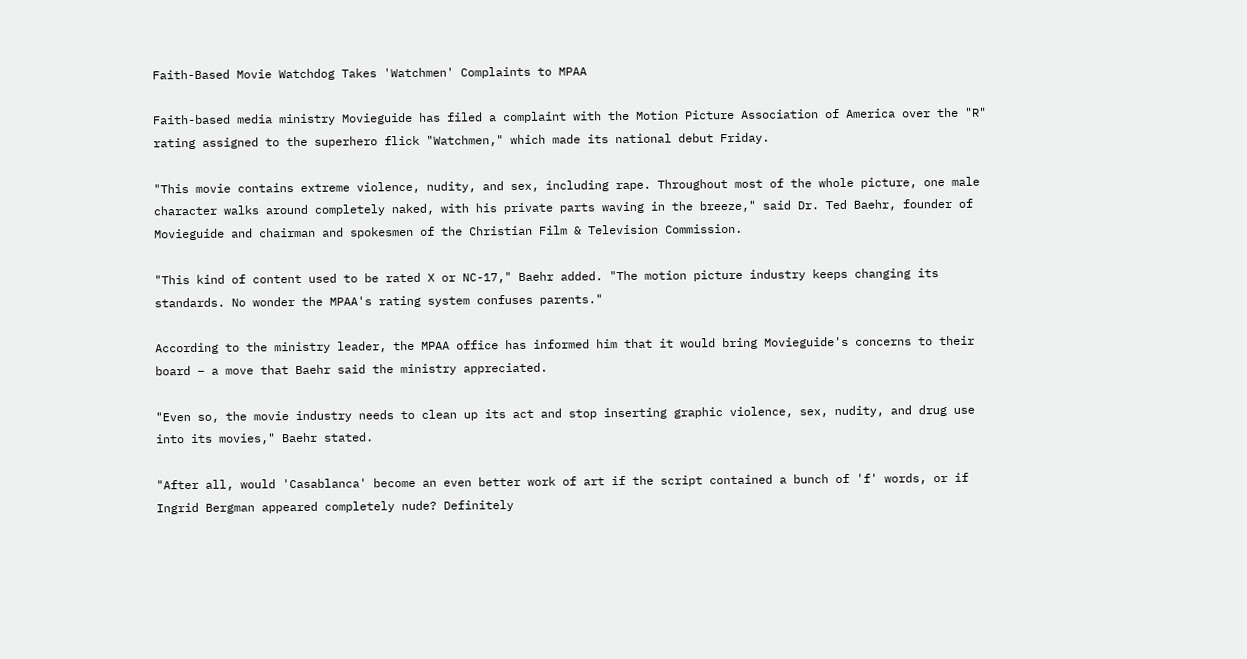Faith-Based Movie Watchdog Takes 'Watchmen' Complaints to MPAA

Faith-based media ministry Movieguide has filed a complaint with the Motion Picture Association of America over the "R" rating assigned to the superhero flick "Watchmen," which made its national debut Friday.

"This movie contains extreme violence, nudity, and sex, including rape. Throughout most of the whole picture, one male character walks around completely naked, with his private parts waving in the breeze," said Dr. Ted Baehr, founder of Movieguide and chairman and spokesmen of the Christian Film & Television Commission.

"This kind of content used to be rated X or NC-17," Baehr added. "The motion picture industry keeps changing its standards. No wonder the MPAA's rating system confuses parents."

According to the ministry leader, the MPAA office has informed him that it would bring Movieguide's concerns to their board – a move that Baehr said the ministry appreciated.

"Even so, the movie industry needs to clean up its act and stop inserting graphic violence, sex, nudity, and drug use into its movies," Baehr stated.

"After all, would 'Casablanca' become an even better work of art if the script contained a bunch of 'f' words, or if Ingrid Bergman appeared completely nude? Definitely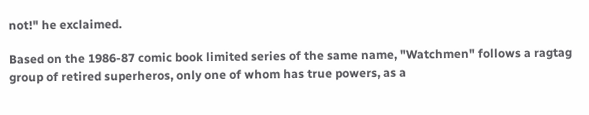not!" he exclaimed.

Based on the 1986-87 comic book limited series of the same name, "Watchmen" follows a ragtag group of retired superheros, only one of whom has true powers, as a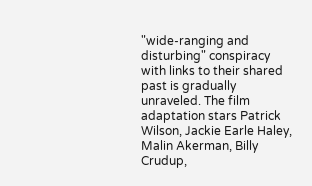"wide-ranging and disturbing" conspiracy with links to their shared past is gradually unraveled. The film adaptation stars Patrick Wilson, Jackie Earle Haley, Malin Akerman, Billy Crudup,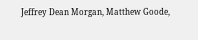Jeffrey Dean Morgan, Matthew Goode,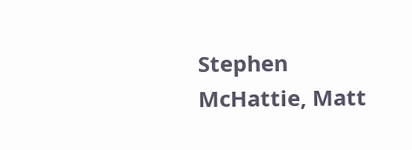Stephen McHattie, Matt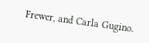Frewer, and Carla Gugino.